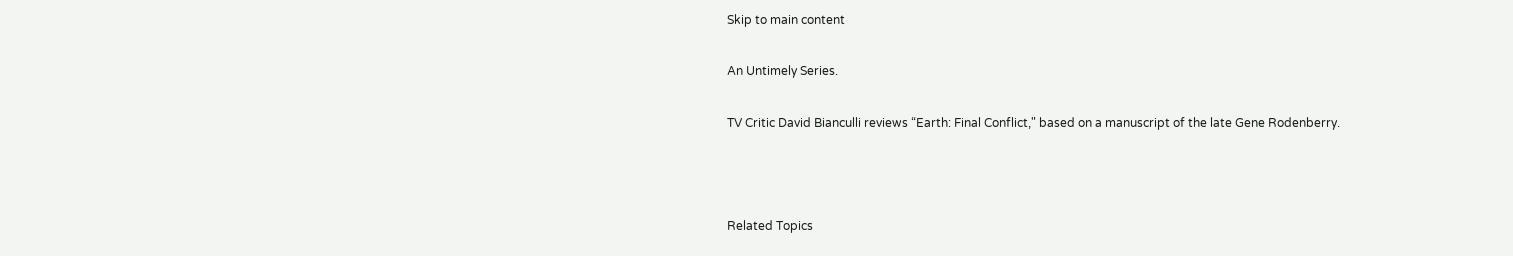Skip to main content

An Untimely Series.

TV Critic David Bianculli reviews “Earth: Final Conflict," based on a manuscript of the late Gene Rodenberry.



Related Topics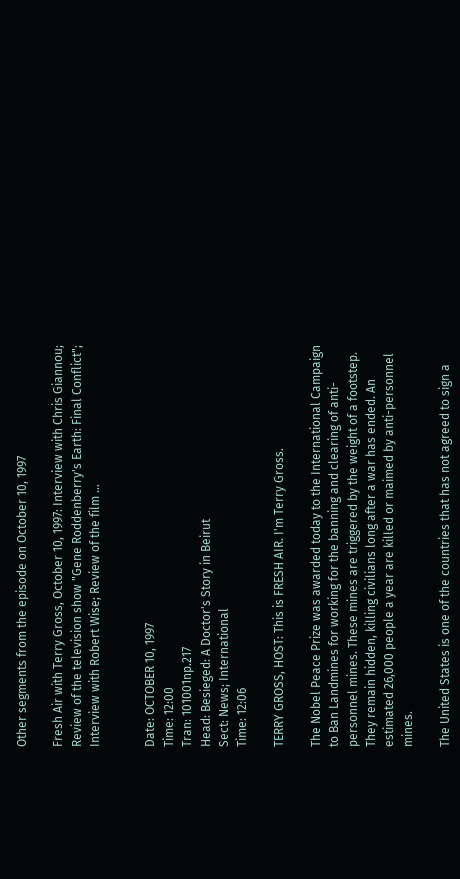Other segments from the episode on October 10, 1997

Fresh Air with Terry Gross, October 10, 1997: Interview with Chris Giannou; Review of the television show "Gene Roddenberry's Earth: Final Conflict"; Interview with Robert Wise; Review of the film …


Date: OCTOBER 10, 1997
Time: 12:00
Tran: 101001np.217
Head: Besieged: A Doctor's Story in Beirut
Sect: News; International
Time: 12:06

TERRY GROSS, HOST: This is FRESH AIR. I'm Terry Gross.

The Nobel Peace Prize was awarded today to the International Campaign to Ban Landmines for working for the banning and clearing of anti-personnel mines. These mines are triggered by the weight of a footstep. They remain hidden, killing civilians long after a war has ended. An estimated 26,000 people a year are killed or maimed by anti-personnel mines.

The United States is one of the countries that has not agreed to sign a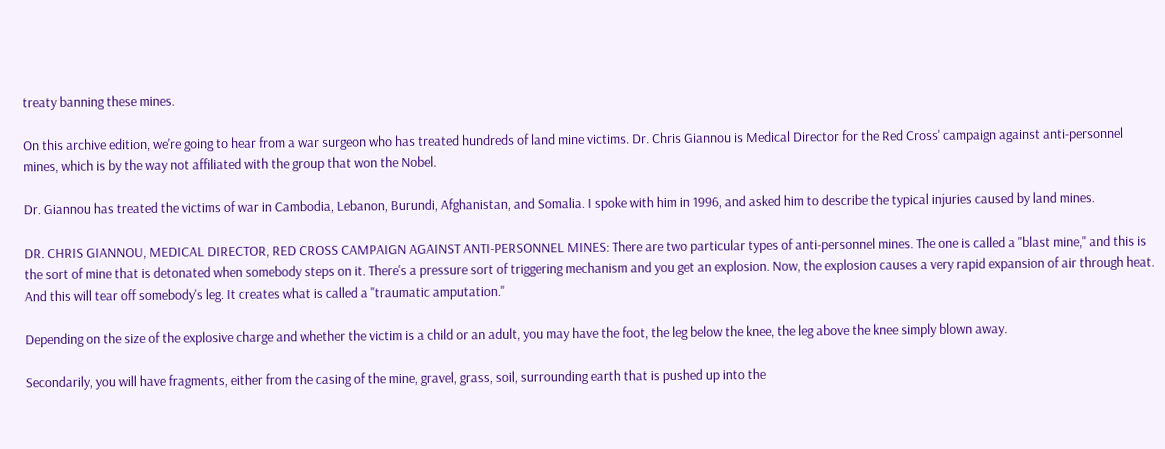treaty banning these mines.

On this archive edition, we're going to hear from a war surgeon who has treated hundreds of land mine victims. Dr. Chris Giannou is Medical Director for the Red Cross' campaign against anti-personnel mines, which is by the way not affiliated with the group that won the Nobel.

Dr. Giannou has treated the victims of war in Cambodia, Lebanon, Burundi, Afghanistan, and Somalia. I spoke with him in 1996, and asked him to describe the typical injuries caused by land mines.

DR. CHRIS GIANNOU, MEDICAL DIRECTOR, RED CROSS CAMPAIGN AGAINST ANTI-PERSONNEL MINES: There are two particular types of anti-personnel mines. The one is called a "blast mine," and this is the sort of mine that is detonated when somebody steps on it. There's a pressure sort of triggering mechanism and you get an explosion. Now, the explosion causes a very rapid expansion of air through heat. And this will tear off somebody's leg. It creates what is called a "traumatic amputation."

Depending on the size of the explosive charge and whether the victim is a child or an adult, you may have the foot, the leg below the knee, the leg above the knee simply blown away.

Secondarily, you will have fragments, either from the casing of the mine, gravel, grass, soil, surrounding earth that is pushed up into the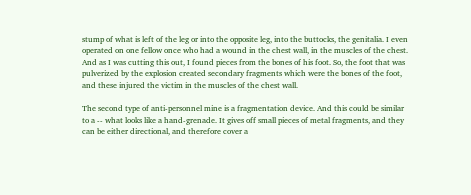stump of what is left of the leg or into the opposite leg, into the buttocks, the genitalia. I even operated on one fellow once who had a wound in the chest wall, in the muscles of the chest. And as I was cutting this out, I found pieces from the bones of his foot. So, the foot that was pulverized by the explosion created secondary fragments which were the bones of the foot, and these injured the victim in the muscles of the chest wall.

The second type of anti-personnel mine is a fragmentation device. And this could be similar to a -- what looks like a hand-grenade. It gives off small pieces of metal fragments, and they can be either directional, and therefore cover a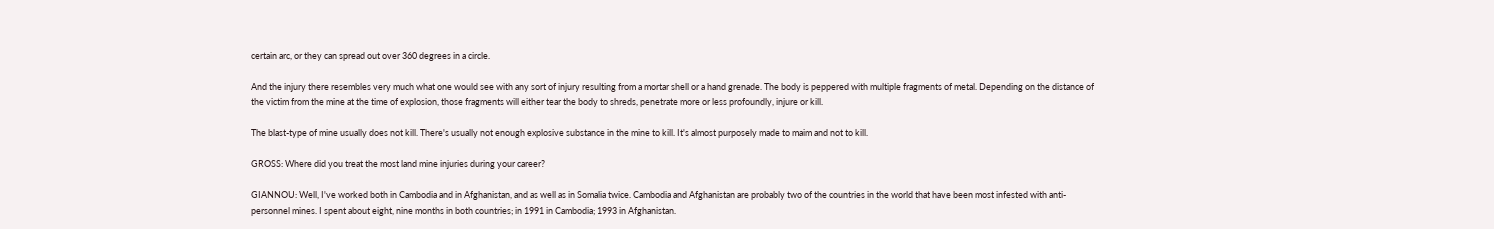certain arc, or they can spread out over 360 degrees in a circle.

And the injury there resembles very much what one would see with any sort of injury resulting from a mortar shell or a hand grenade. The body is peppered with multiple fragments of metal. Depending on the distance of the victim from the mine at the time of explosion, those fragments will either tear the body to shreds, penetrate more or less profoundly, injure or kill.

The blast-type of mine usually does not kill. There's usually not enough explosive substance in the mine to kill. It's almost purposely made to maim and not to kill.

GROSS: Where did you treat the most land mine injuries during your career?

GIANNOU: Well, I've worked both in Cambodia and in Afghanistan, and as well as in Somalia twice. Cambodia and Afghanistan are probably two of the countries in the world that have been most infested with anti-personnel mines. I spent about eight, nine months in both countries; in 1991 in Cambodia; 1993 in Afghanistan.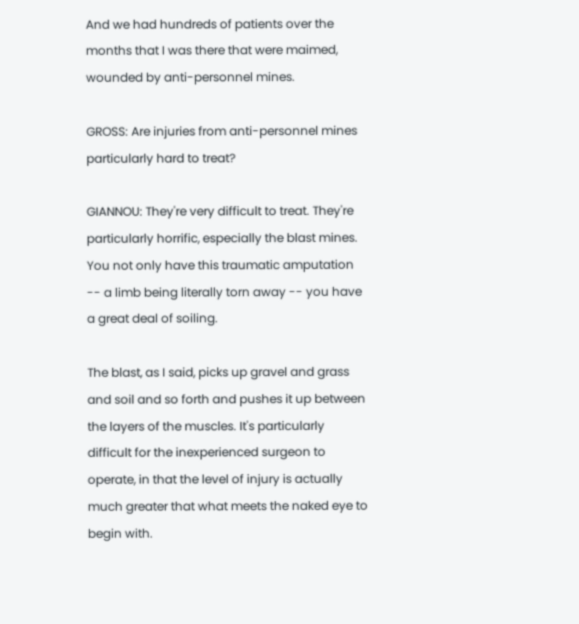And we had hundreds of patients over the months that I was there that were maimed, wounded by anti-personnel mines.

GROSS: Are injuries from anti-personnel mines particularly hard to treat?

GIANNOU: They're very difficult to treat. They're particularly horrific, especially the blast mines. You not only have this traumatic amputation -- a limb being literally torn away -- you have a great deal of soiling.

The blast, as I said, picks up gravel and grass and soil and so forth and pushes it up between the layers of the muscles. It's particularly difficult for the inexperienced surgeon to operate, in that the level of injury is actually much greater that what meets the naked eye to begin with.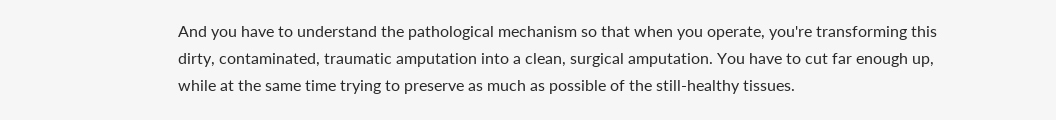And you have to understand the pathological mechanism so that when you operate, you're transforming this dirty, contaminated, traumatic amputation into a clean, surgical amputation. You have to cut far enough up, while at the same time trying to preserve as much as possible of the still-healthy tissues.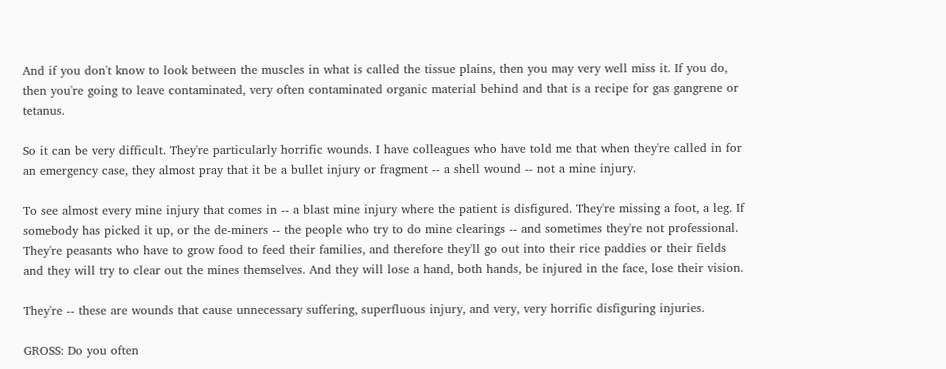And if you don't know to look between the muscles in what is called the tissue plains, then you may very well miss it. If you do, then you're going to leave contaminated, very often contaminated organic material behind and that is a recipe for gas gangrene or tetanus.

So it can be very difficult. They're particularly horrific wounds. I have colleagues who have told me that when they're called in for an emergency case, they almost pray that it be a bullet injury or fragment -- a shell wound -- not a mine injury.

To see almost every mine injury that comes in -- a blast mine injury where the patient is disfigured. They're missing a foot, a leg. If somebody has picked it up, or the de-miners -- the people who try to do mine clearings -- and sometimes they're not professional. They're peasants who have to grow food to feed their families, and therefore they'll go out into their rice paddies or their fields and they will try to clear out the mines themselves. And they will lose a hand, both hands, be injured in the face, lose their vision.

They're -- these are wounds that cause unnecessary suffering, superfluous injury, and very, very horrific disfiguring injuries.

GROSS: Do you often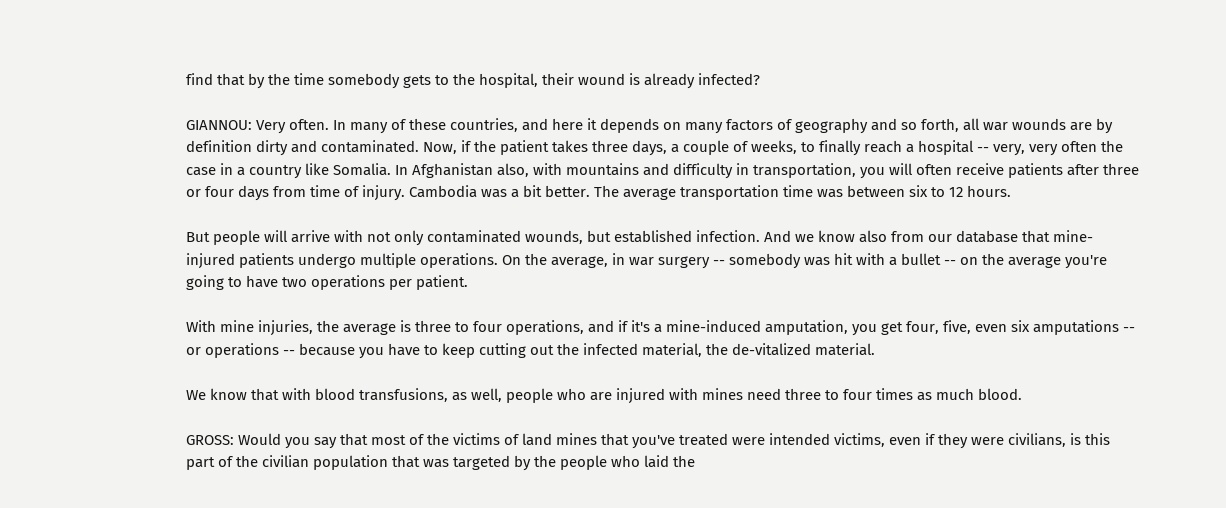find that by the time somebody gets to the hospital, their wound is already infected?

GIANNOU: Very often. In many of these countries, and here it depends on many factors of geography and so forth, all war wounds are by definition dirty and contaminated. Now, if the patient takes three days, a couple of weeks, to finally reach a hospital -- very, very often the case in a country like Somalia. In Afghanistan also, with mountains and difficulty in transportation, you will often receive patients after three or four days from time of injury. Cambodia was a bit better. The average transportation time was between six to 12 hours.

But people will arrive with not only contaminated wounds, but established infection. And we know also from our database that mine-injured patients undergo multiple operations. On the average, in war surgery -- somebody was hit with a bullet -- on the average you're going to have two operations per patient.

With mine injuries, the average is three to four operations, and if it's a mine-induced amputation, you get four, five, even six amputations -- or operations -- because you have to keep cutting out the infected material, the de-vitalized material.

We know that with blood transfusions, as well, people who are injured with mines need three to four times as much blood.

GROSS: Would you say that most of the victims of land mines that you've treated were intended victims, even if they were civilians, is this part of the civilian population that was targeted by the people who laid the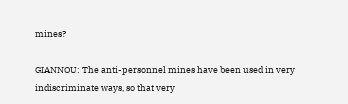mines?

GIANNOU: The anti-personnel mines have been used in very indiscriminate ways, so that very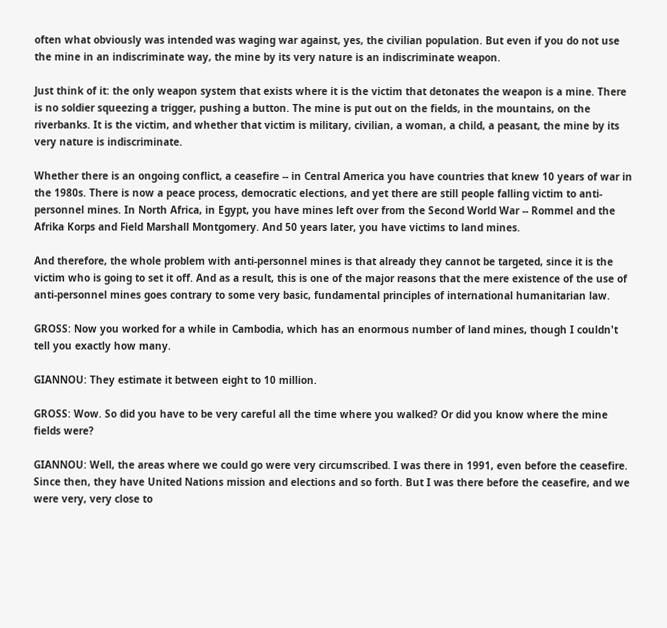often what obviously was intended was waging war against, yes, the civilian population. But even if you do not use the mine in an indiscriminate way, the mine by its very nature is an indiscriminate weapon.

Just think of it: the only weapon system that exists where it is the victim that detonates the weapon is a mine. There is no soldier squeezing a trigger, pushing a button. The mine is put out on the fields, in the mountains, on the riverbanks. It is the victim, and whether that victim is military, civilian, a woman, a child, a peasant, the mine by its very nature is indiscriminate.

Whether there is an ongoing conflict, a ceasefire -- in Central America you have countries that knew 10 years of war in the 1980s. There is now a peace process, democratic elections, and yet there are still people falling victim to anti-personnel mines. In North Africa, in Egypt, you have mines left over from the Second World War -- Rommel and the Afrika Korps and Field Marshall Montgomery. And 50 years later, you have victims to land mines.

And therefore, the whole problem with anti-personnel mines is that already they cannot be targeted, since it is the victim who is going to set it off. And as a result, this is one of the major reasons that the mere existence of the use of anti-personnel mines goes contrary to some very basic, fundamental principles of international humanitarian law.

GROSS: Now you worked for a while in Cambodia, which has an enormous number of land mines, though I couldn't tell you exactly how many.

GIANNOU: They estimate it between eight to 10 million.

GROSS: Wow. So did you have to be very careful all the time where you walked? Or did you know where the mine fields were?

GIANNOU: Well, the areas where we could go were very circumscribed. I was there in 1991, even before the ceasefire. Since then, they have United Nations mission and elections and so forth. But I was there before the ceasefire, and we were very, very close to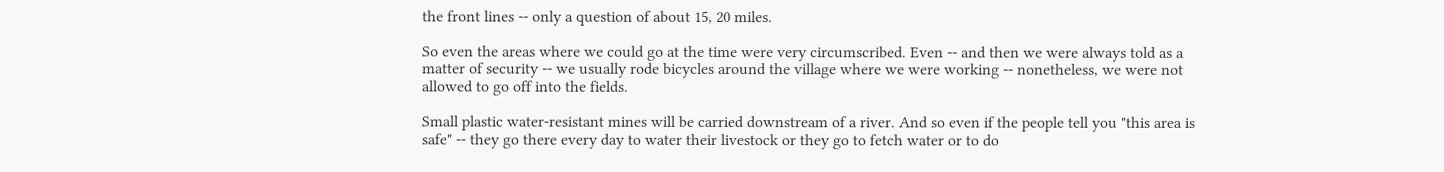the front lines -- only a question of about 15, 20 miles.

So even the areas where we could go at the time were very circumscribed. Even -- and then we were always told as a matter of security -- we usually rode bicycles around the village where we were working -- nonetheless, we were not allowed to go off into the fields.

Small plastic water-resistant mines will be carried downstream of a river. And so even if the people tell you "this area is safe" -- they go there every day to water their livestock or they go to fetch water or to do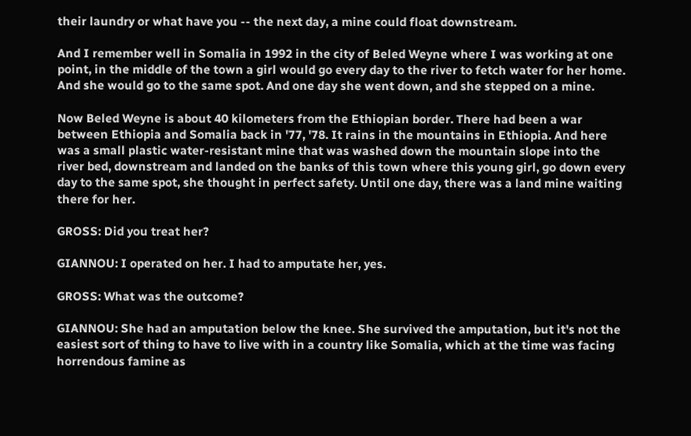their laundry or what have you -- the next day, a mine could float downstream.

And I remember well in Somalia in 1992 in the city of Beled Weyne where I was working at one point, in the middle of the town a girl would go every day to the river to fetch water for her home. And she would go to the same spot. And one day she went down, and she stepped on a mine.

Now Beled Weyne is about 40 kilometers from the Ethiopian border. There had been a war between Ethiopia and Somalia back in '77, '78. It rains in the mountains in Ethiopia. And here was a small plastic water-resistant mine that was washed down the mountain slope into the river bed, downstream and landed on the banks of this town where this young girl, go down every day to the same spot, she thought in perfect safety. Until one day, there was a land mine waiting there for her.

GROSS: Did you treat her?

GIANNOU: I operated on her. I had to amputate her, yes.

GROSS: What was the outcome?

GIANNOU: She had an amputation below the knee. She survived the amputation, but it's not the easiest sort of thing to have to live with in a country like Somalia, which at the time was facing horrendous famine as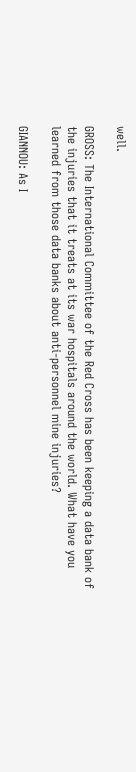well.

GROSS: The International Committee of the Red Cross has been keeping a data bank of the injuries that it treats at its war hospitals around the world. What have you learned from those data banks about anti-personnel mine injuries?

GIANNOU: As I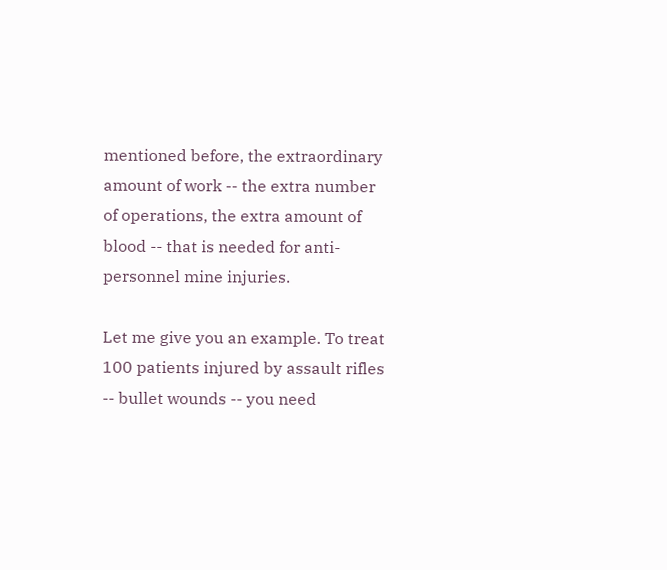mentioned before, the extraordinary amount of work -- the extra number of operations, the extra amount of blood -- that is needed for anti-personnel mine injuries.

Let me give you an example. To treat 100 patients injured by assault rifles -- bullet wounds -- you need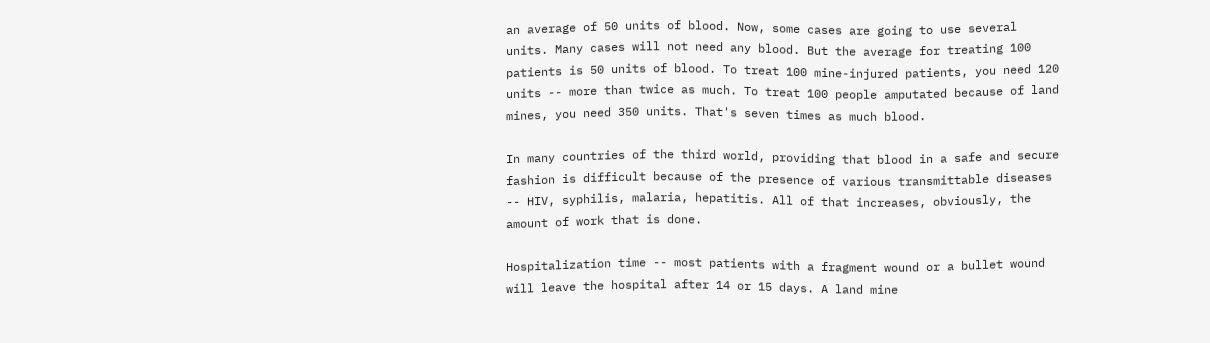an average of 50 units of blood. Now, some cases are going to use several units. Many cases will not need any blood. But the average for treating 100 patients is 50 units of blood. To treat 100 mine-injured patients, you need 120 units -- more than twice as much. To treat 100 people amputated because of land mines, you need 350 units. That's seven times as much blood.

In many countries of the third world, providing that blood in a safe and secure fashion is difficult because of the presence of various transmittable diseases -- HIV, syphilis, malaria, hepatitis. All of that increases, obviously, the amount of work that is done.

Hospitalization time -- most patients with a fragment wound or a bullet wound will leave the hospital after 14 or 15 days. A land mine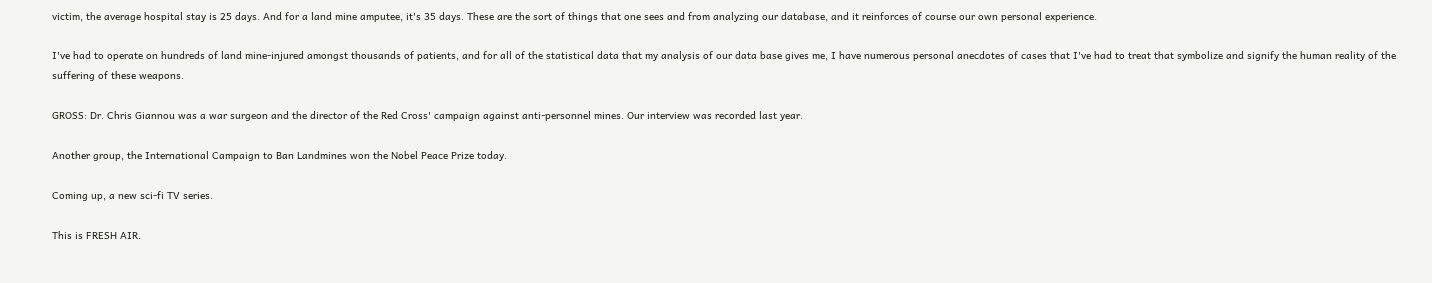victim, the average hospital stay is 25 days. And for a land mine amputee, it's 35 days. These are the sort of things that one sees and from analyzing our database, and it reinforces of course our own personal experience.

I've had to operate on hundreds of land mine-injured amongst thousands of patients, and for all of the statistical data that my analysis of our data base gives me, I have numerous personal anecdotes of cases that I've had to treat that symbolize and signify the human reality of the suffering of these weapons.

GROSS: Dr. Chris Giannou was a war surgeon and the director of the Red Cross' campaign against anti-personnel mines. Our interview was recorded last year.

Another group, the International Campaign to Ban Landmines won the Nobel Peace Prize today.

Coming up, a new sci-fi TV series.

This is FRESH AIR.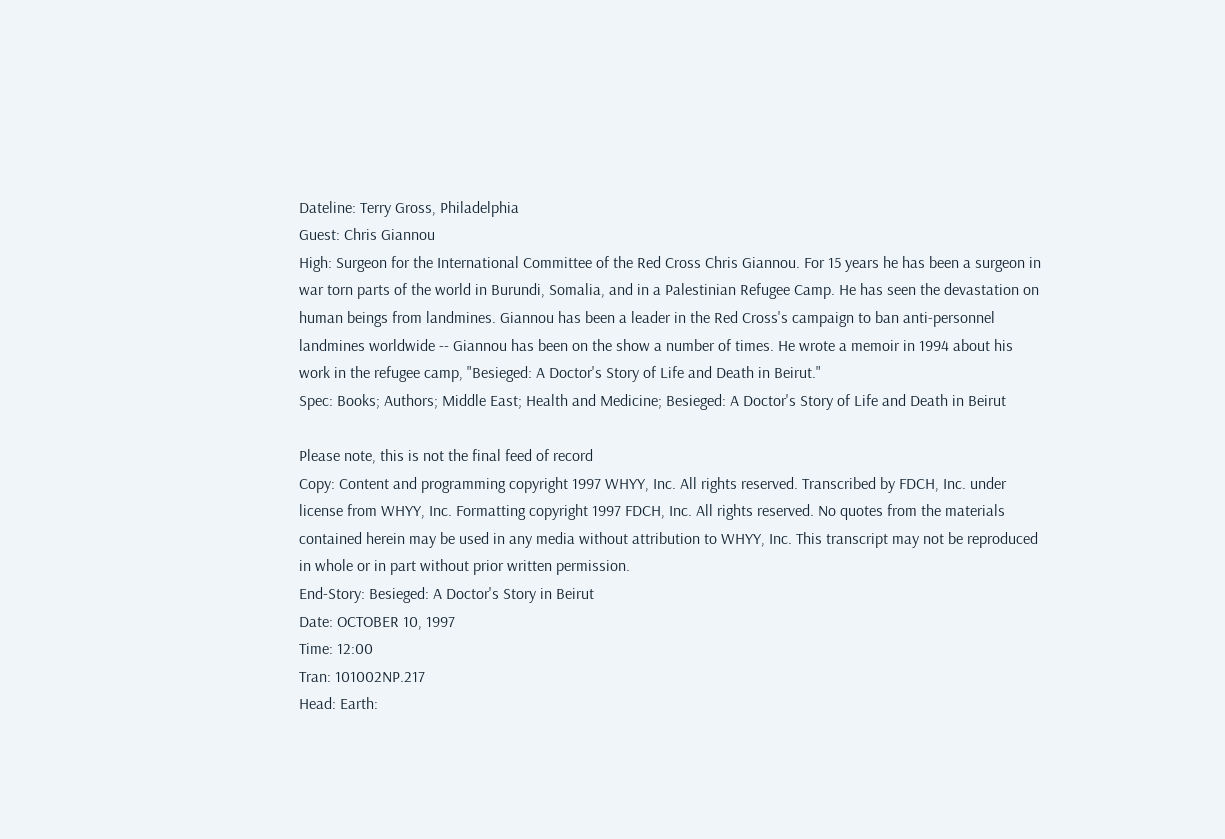Dateline: Terry Gross, Philadelphia
Guest: Chris Giannou
High: Surgeon for the International Committee of the Red Cross Chris Giannou. For 15 years he has been a surgeon in war torn parts of the world in Burundi, Somalia, and in a Palestinian Refugee Camp. He has seen the devastation on human beings from landmines. Giannou has been a leader in the Red Cross's campaign to ban anti-personnel landmines worldwide -- Giannou has been on the show a number of times. He wrote a memoir in 1994 about his work in the refugee camp, "Besieged: A Doctor's Story of Life and Death in Beirut."
Spec: Books; Authors; Middle East; Health and Medicine; Besieged: A Doctor's Story of Life and Death in Beirut

Please note, this is not the final feed of record
Copy: Content and programming copyright 1997 WHYY, Inc. All rights reserved. Transcribed by FDCH, Inc. under license from WHYY, Inc. Formatting copyright 1997 FDCH, Inc. All rights reserved. No quotes from the materials contained herein may be used in any media without attribution to WHYY, Inc. This transcript may not be reproduced in whole or in part without prior written permission.
End-Story: Besieged: A Doctor's Story in Beirut
Date: OCTOBER 10, 1997
Time: 12:00
Tran: 101002NP.217
Head: Earth: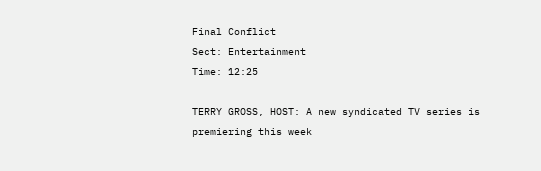Final Conflict
Sect: Entertainment
Time: 12:25

TERRY GROSS, HOST: A new syndicated TV series is premiering this week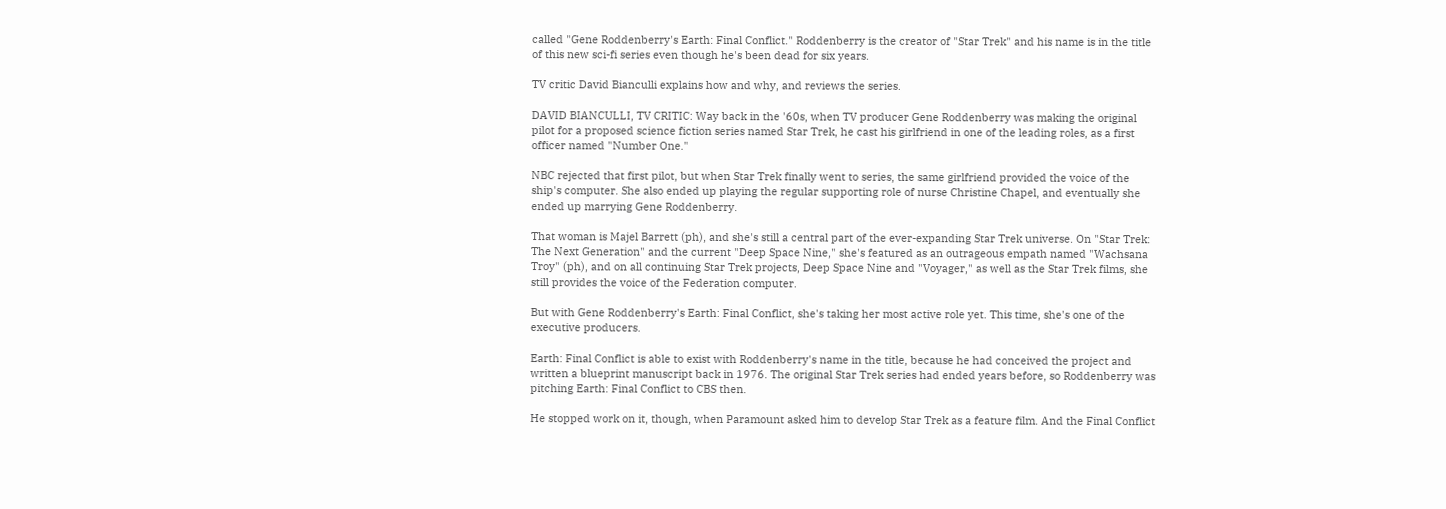called "Gene Roddenberry's Earth: Final Conflict." Roddenberry is the creator of "Star Trek" and his name is in the title of this new sci-fi series even though he's been dead for six years.

TV critic David Bianculli explains how and why, and reviews the series.

DAVID BIANCULLI, TV CRITIC: Way back in the '60s, when TV producer Gene Roddenberry was making the original pilot for a proposed science fiction series named Star Trek, he cast his girlfriend in one of the leading roles, as a first officer named "Number One."

NBC rejected that first pilot, but when Star Trek finally went to series, the same girlfriend provided the voice of the ship's computer. She also ended up playing the regular supporting role of nurse Christine Chapel, and eventually she ended up marrying Gene Roddenberry.

That woman is Majel Barrett (ph), and she's still a central part of the ever-expanding Star Trek universe. On "Star Trek: The Next Generation" and the current "Deep Space Nine," she's featured as an outrageous empath named "Wachsana Troy" (ph), and on all continuing Star Trek projects, Deep Space Nine and "Voyager," as well as the Star Trek films, she still provides the voice of the Federation computer.

But with Gene Roddenberry's Earth: Final Conflict, she's taking her most active role yet. This time, she's one of the executive producers.

Earth: Final Conflict is able to exist with Roddenberry's name in the title, because he had conceived the project and written a blueprint manuscript back in 1976. The original Star Trek series had ended years before, so Roddenberry was pitching Earth: Final Conflict to CBS then.

He stopped work on it, though, when Paramount asked him to develop Star Trek as a feature film. And the Final Conflict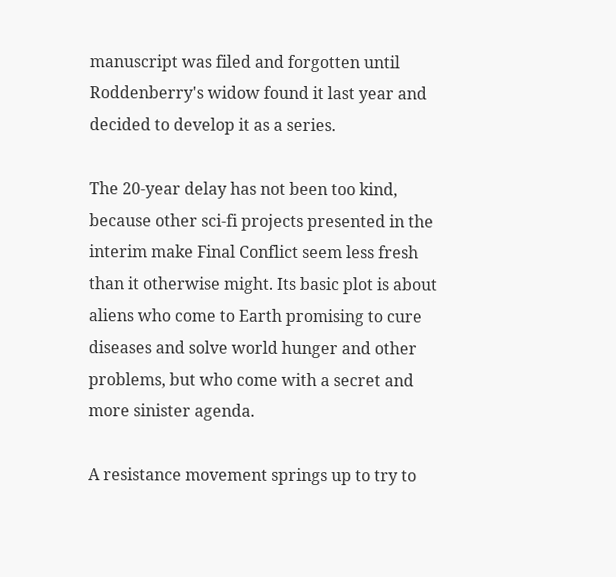manuscript was filed and forgotten until Roddenberry's widow found it last year and decided to develop it as a series.

The 20-year delay has not been too kind, because other sci-fi projects presented in the interim make Final Conflict seem less fresh than it otherwise might. Its basic plot is about aliens who come to Earth promising to cure diseases and solve world hunger and other problems, but who come with a secret and more sinister agenda.

A resistance movement springs up to try to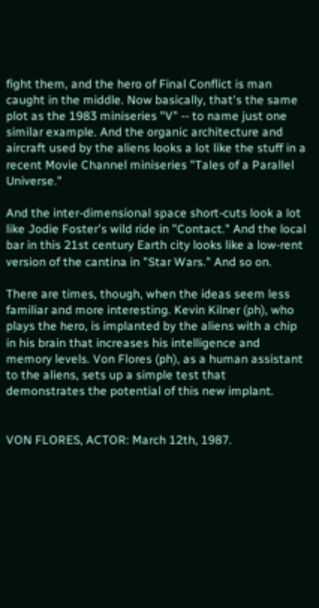fight them, and the hero of Final Conflict is man caught in the middle. Now basically, that's the same plot as the 1983 miniseries "V" -- to name just one similar example. And the organic architecture and aircraft used by the aliens looks a lot like the stuff in a recent Movie Channel miniseries "Tales of a Parallel Universe."

And the inter-dimensional space short-cuts look a lot like Jodie Foster's wild ride in "Contact." And the local bar in this 21st century Earth city looks like a low-rent version of the cantina in "Star Wars." And so on.

There are times, though, when the ideas seem less familiar and more interesting. Kevin Kilner (ph), who plays the hero, is implanted by the aliens with a chip in his brain that increases his intelligence and memory levels. Von Flores (ph), as a human assistant to the aliens, sets up a simple test that demonstrates the potential of this new implant.


VON FLORES, ACTOR: March 12th, 1987.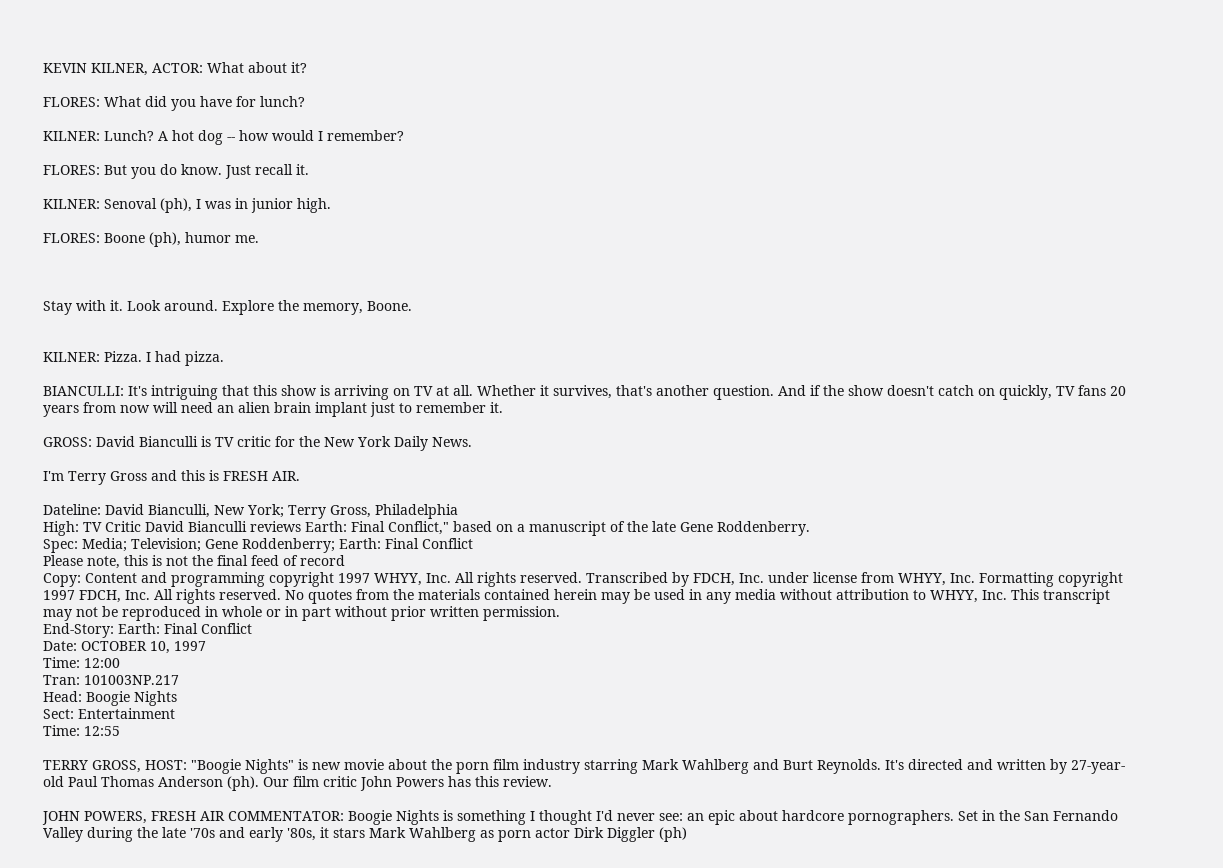KEVIN KILNER, ACTOR: What about it?

FLORES: What did you have for lunch?

KILNER: Lunch? A hot dog -- how would I remember?

FLORES: But you do know. Just recall it.

KILNER: Senoval (ph), I was in junior high.

FLORES: Boone (ph), humor me.



Stay with it. Look around. Explore the memory, Boone.


KILNER: Pizza. I had pizza.

BIANCULLI: It's intriguing that this show is arriving on TV at all. Whether it survives, that's another question. And if the show doesn't catch on quickly, TV fans 20 years from now will need an alien brain implant just to remember it.

GROSS: David Bianculli is TV critic for the New York Daily News.

I'm Terry Gross and this is FRESH AIR.

Dateline: David Bianculli, New York; Terry Gross, Philadelphia
High: TV Critic David Bianculli reviews Earth: Final Conflict," based on a manuscript of the late Gene Roddenberry.
Spec: Media; Television; Gene Roddenberry; Earth: Final Conflict
Please note, this is not the final feed of record
Copy: Content and programming copyright 1997 WHYY, Inc. All rights reserved. Transcribed by FDCH, Inc. under license from WHYY, Inc. Formatting copyright 1997 FDCH, Inc. All rights reserved. No quotes from the materials contained herein may be used in any media without attribution to WHYY, Inc. This transcript may not be reproduced in whole or in part without prior written permission.
End-Story: Earth: Final Conflict
Date: OCTOBER 10, 1997
Time: 12:00
Tran: 101003NP.217
Head: Boogie Nights
Sect: Entertainment
Time: 12:55

TERRY GROSS, HOST: "Boogie Nights" is new movie about the porn film industry starring Mark Wahlberg and Burt Reynolds. It's directed and written by 27-year-old Paul Thomas Anderson (ph). Our film critic John Powers has this review.

JOHN POWERS, FRESH AIR COMMENTATOR: Boogie Nights is something I thought I'd never see: an epic about hardcore pornographers. Set in the San Fernando Valley during the late '70s and early '80s, it stars Mark Wahlberg as porn actor Dirk Diggler (ph)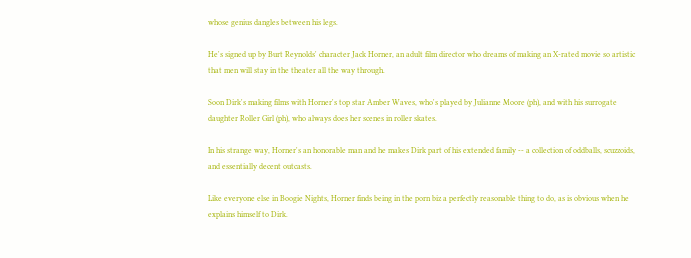whose genius dangles between his legs.

He's signed up by Burt Reynolds' character Jack Horner, an adult film director who dreams of making an X-rated movie so artistic that men will stay in the theater all the way through.

Soon Dirk's making films with Horner's top star Amber Waves, who's played by Julianne Moore (ph), and with his surrogate daughter Roller Girl (ph), who always does her scenes in roller skates.

In his strange way, Horner's an honorable man and he makes Dirk part of his extended family -- a collection of oddballs, scuzzoids, and essentially decent outcasts.

Like everyone else in Boogie Nights, Horner finds being in the porn biz a perfectly reasonable thing to do, as is obvious when he explains himself to Dirk.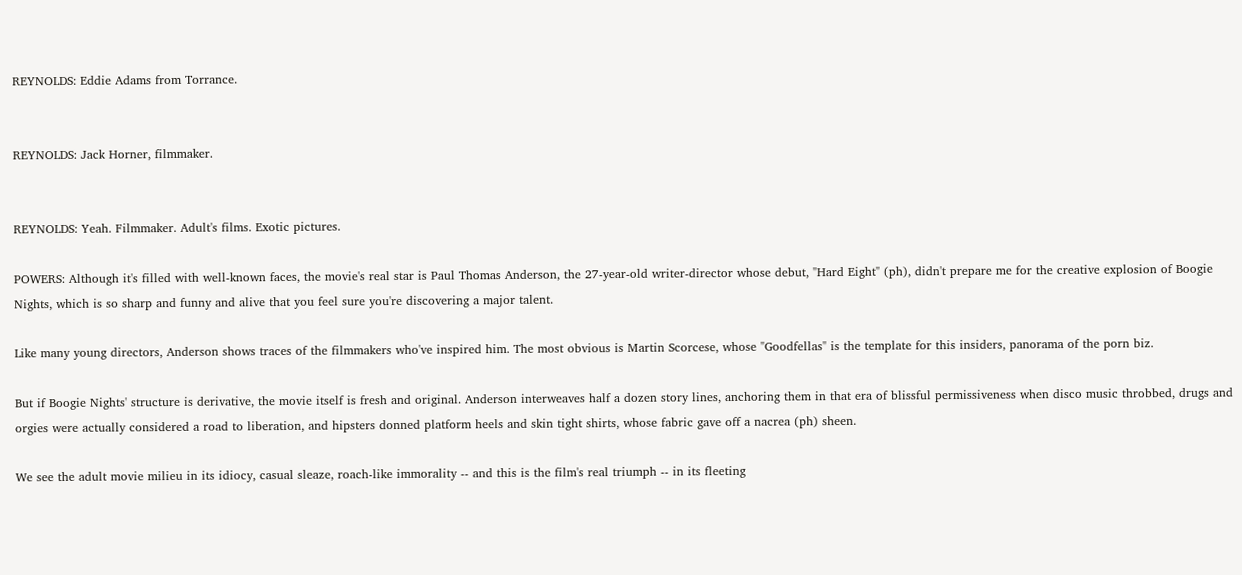REYNOLDS: Eddie Adams from Torrance.


REYNOLDS: Jack Horner, filmmaker.


REYNOLDS: Yeah. Filmmaker. Adult's films. Exotic pictures.

POWERS: Although it's filled with well-known faces, the movie's real star is Paul Thomas Anderson, the 27-year-old writer-director whose debut, "Hard Eight" (ph), didn't prepare me for the creative explosion of Boogie Nights, which is so sharp and funny and alive that you feel sure you're discovering a major talent.

Like many young directors, Anderson shows traces of the filmmakers who've inspired him. The most obvious is Martin Scorcese, whose "Goodfellas" is the template for this insiders, panorama of the porn biz.

But if Boogie Nights' structure is derivative, the movie itself is fresh and original. Anderson interweaves half a dozen story lines, anchoring them in that era of blissful permissiveness when disco music throbbed, drugs and orgies were actually considered a road to liberation, and hipsters donned platform heels and skin tight shirts, whose fabric gave off a nacrea (ph) sheen.

We see the adult movie milieu in its idiocy, casual sleaze, roach-like immorality -- and this is the film's real triumph -- in its fleeting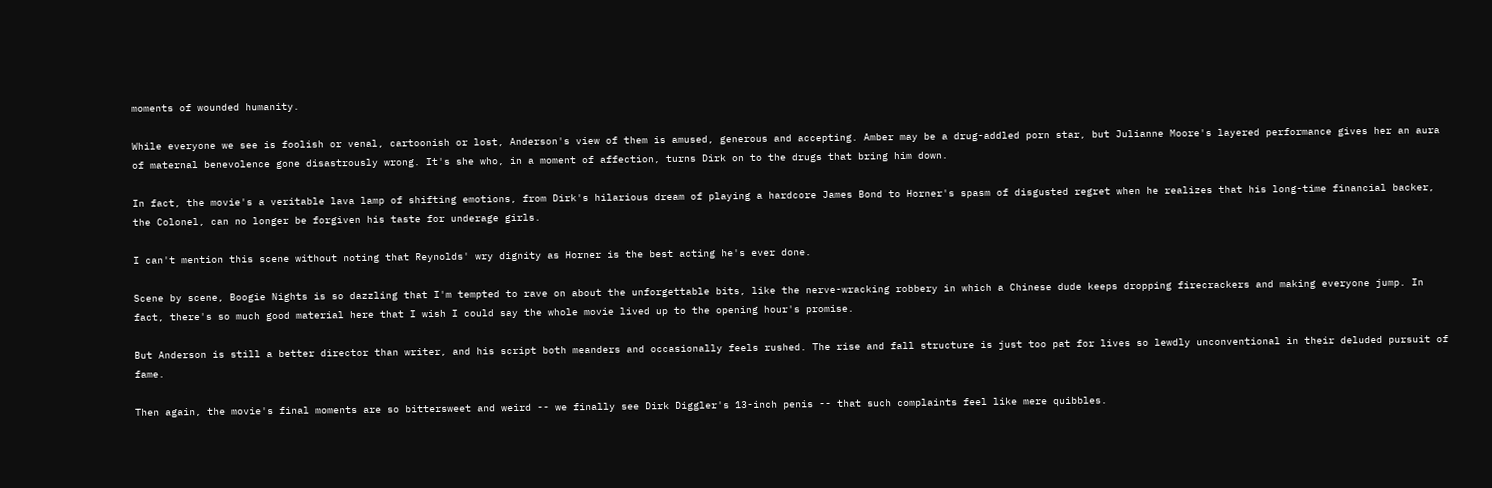moments of wounded humanity.

While everyone we see is foolish or venal, cartoonish or lost, Anderson's view of them is amused, generous and accepting. Amber may be a drug-addled porn star, but Julianne Moore's layered performance gives her an aura of maternal benevolence gone disastrously wrong. It's she who, in a moment of affection, turns Dirk on to the drugs that bring him down.

In fact, the movie's a veritable lava lamp of shifting emotions, from Dirk's hilarious dream of playing a hardcore James Bond to Horner's spasm of disgusted regret when he realizes that his long-time financial backer, the Colonel, can no longer be forgiven his taste for underage girls.

I can't mention this scene without noting that Reynolds' wry dignity as Horner is the best acting he's ever done.

Scene by scene, Boogie Nights is so dazzling that I'm tempted to rave on about the unforgettable bits, like the nerve-wracking robbery in which a Chinese dude keeps dropping firecrackers and making everyone jump. In fact, there's so much good material here that I wish I could say the whole movie lived up to the opening hour's promise.

But Anderson is still a better director than writer, and his script both meanders and occasionally feels rushed. The rise and fall structure is just too pat for lives so lewdly unconventional in their deluded pursuit of fame.

Then again, the movie's final moments are so bittersweet and weird -- we finally see Dirk Diggler's 13-inch penis -- that such complaints feel like mere quibbles.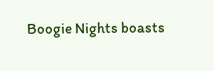Boogie Nights boasts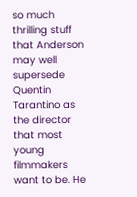so much thrilling stuff that Anderson may well supersede Quentin Tarantino as the director that most young filmmakers want to be. He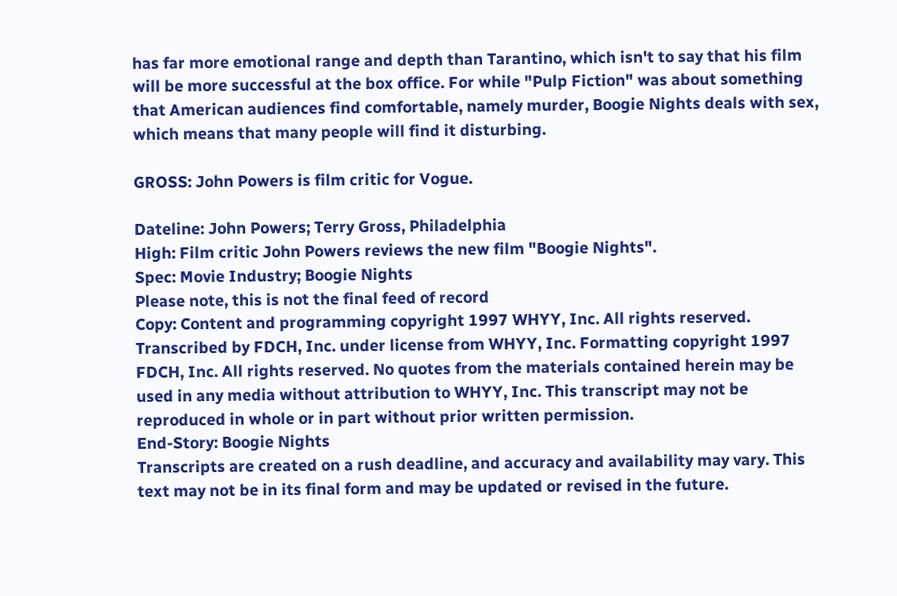has far more emotional range and depth than Tarantino, which isn't to say that his film will be more successful at the box office. For while "Pulp Fiction" was about something that American audiences find comfortable, namely murder, Boogie Nights deals with sex, which means that many people will find it disturbing.

GROSS: John Powers is film critic for Vogue.

Dateline: John Powers; Terry Gross, Philadelphia
High: Film critic John Powers reviews the new film "Boogie Nights".
Spec: Movie Industry; Boogie Nights
Please note, this is not the final feed of record
Copy: Content and programming copyright 1997 WHYY, Inc. All rights reserved. Transcribed by FDCH, Inc. under license from WHYY, Inc. Formatting copyright 1997 FDCH, Inc. All rights reserved. No quotes from the materials contained herein may be used in any media without attribution to WHYY, Inc. This transcript may not be reproduced in whole or in part without prior written permission.
End-Story: Boogie Nights
Transcripts are created on a rush deadline, and accuracy and availability may vary. This text may not be in its final form and may be updated or revised in the future.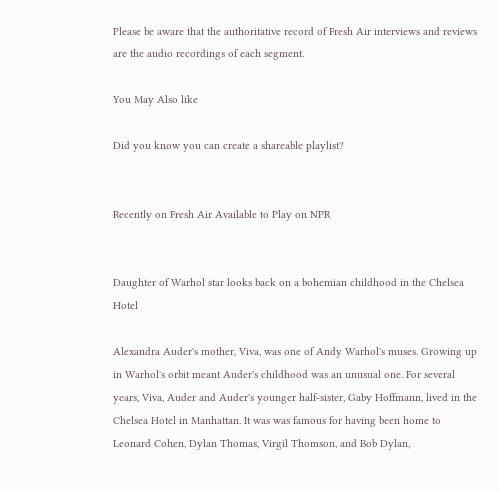Please be aware that the authoritative record of Fresh Air interviews and reviews are the audio recordings of each segment.

You May Also like

Did you know you can create a shareable playlist?


Recently on Fresh Air Available to Play on NPR


Daughter of Warhol star looks back on a bohemian childhood in the Chelsea Hotel

Alexandra Auder's mother, Viva, was one of Andy Warhol's muses. Growing up in Warhol's orbit meant Auder's childhood was an unusual one. For several years, Viva, Auder and Auder's younger half-sister, Gaby Hoffmann, lived in the Chelsea Hotel in Manhattan. It was was famous for having been home to Leonard Cohen, Dylan Thomas, Virgil Thomson, and Bob Dylan,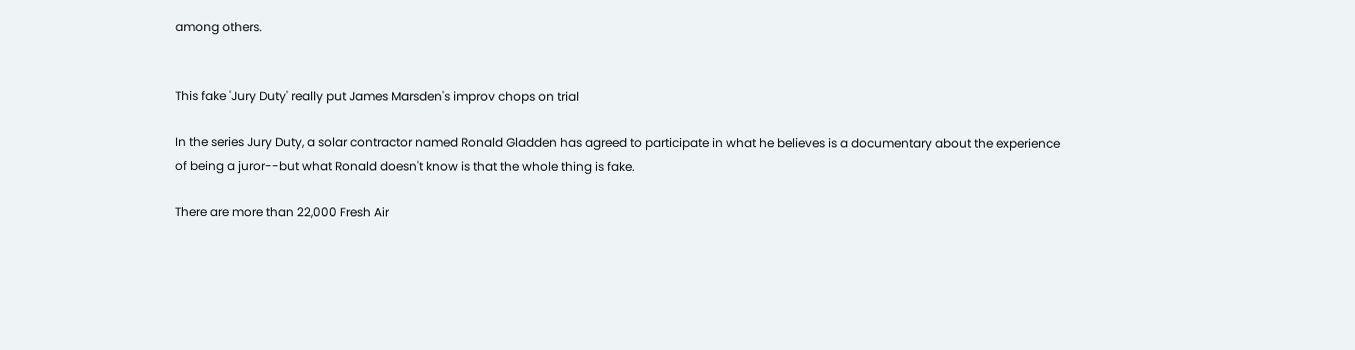among others.


This fake 'Jury Duty' really put James Marsden's improv chops on trial

In the series Jury Duty, a solar contractor named Ronald Gladden has agreed to participate in what he believes is a documentary about the experience of being a juror--but what Ronald doesn't know is that the whole thing is fake.

There are more than 22,000 Fresh Air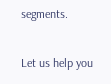segments.

Let us help you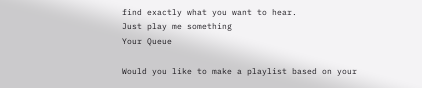find exactly what you want to hear.
Just play me something
Your Queue

Would you like to make a playlist based on your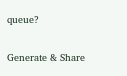queue?

Generate & Share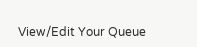View/Edit Your Queue